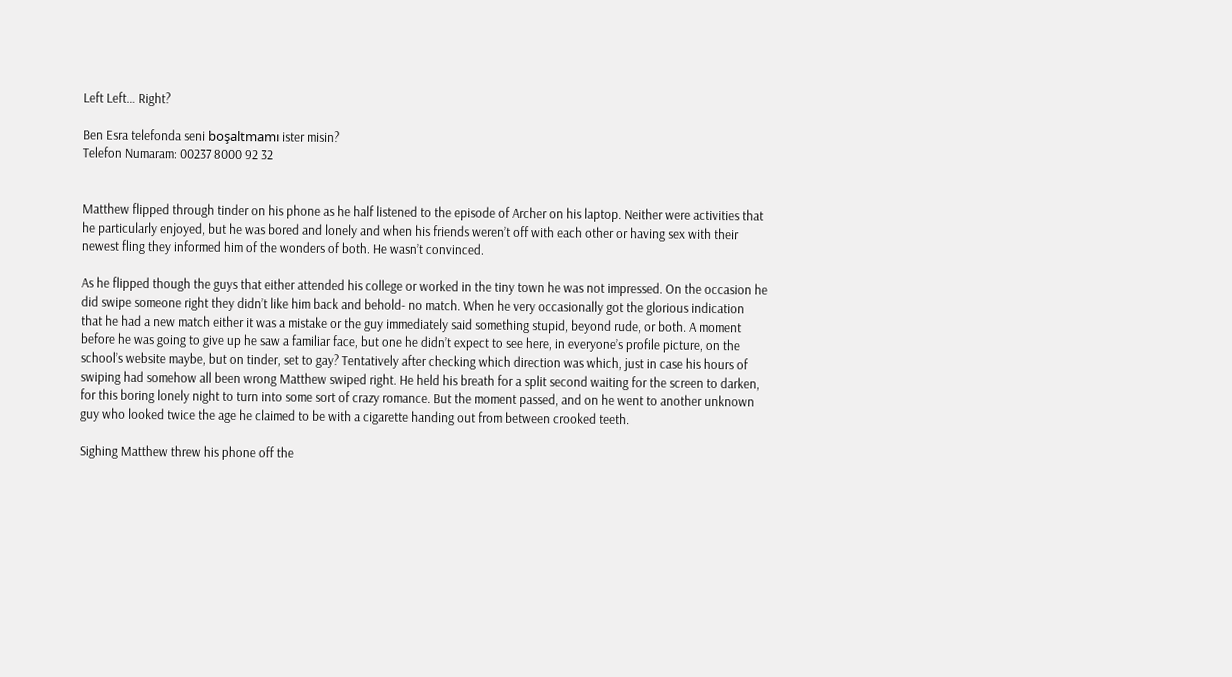Left Left… Right?

Ben Esra telefonda seni boşaltmamı ister misin?
Telefon Numaram: 00237 8000 92 32


Matthew flipped through tinder on his phone as he half listened to the episode of Archer on his laptop. Neither were activities that he particularly enjoyed, but he was bored and lonely and when his friends weren’t off with each other or having sex with their newest fling they informed him of the wonders of both. He wasn’t convinced.

As he flipped though the guys that either attended his college or worked in the tiny town he was not impressed. On the occasion he did swipe someone right they didn’t like him back and behold- no match. When he very occasionally got the glorious indication that he had a new match either it was a mistake or the guy immediately said something stupid, beyond rude, or both. A moment before he was going to give up he saw a familiar face, but one he didn’t expect to see here, in everyone’s profile picture, on the school’s website maybe, but on tinder, set to gay? Tentatively after checking which direction was which, just in case his hours of swiping had somehow all been wrong Matthew swiped right. He held his breath for a split second waiting for the screen to darken, for this boring lonely night to turn into some sort of crazy romance. But the moment passed, and on he went to another unknown guy who looked twice the age he claimed to be with a cigarette handing out from between crooked teeth.

Sighing Matthew threw his phone off the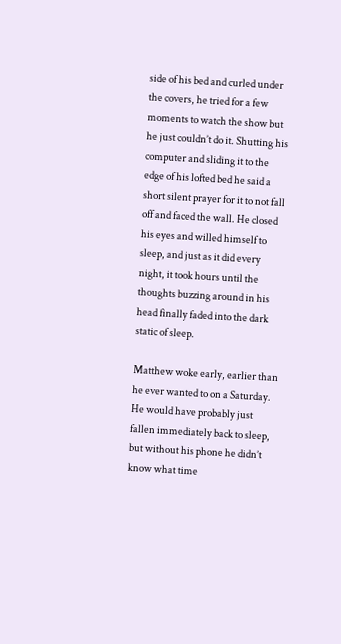side of his bed and curled under the covers, he tried for a few moments to watch the show but he just couldn’t do it. Shutting his computer and sliding it to the edge of his lofted bed he said a short silent prayer for it to not fall off and faced the wall. He closed his eyes and willed himself to sleep, and just as it did every night, it took hours until the thoughts buzzing around in his head finally faded into the dark static of sleep.

Matthew woke early, earlier than he ever wanted to on a Saturday. He would have probably just fallen immediately back to sleep, but without his phone he didn’t know what time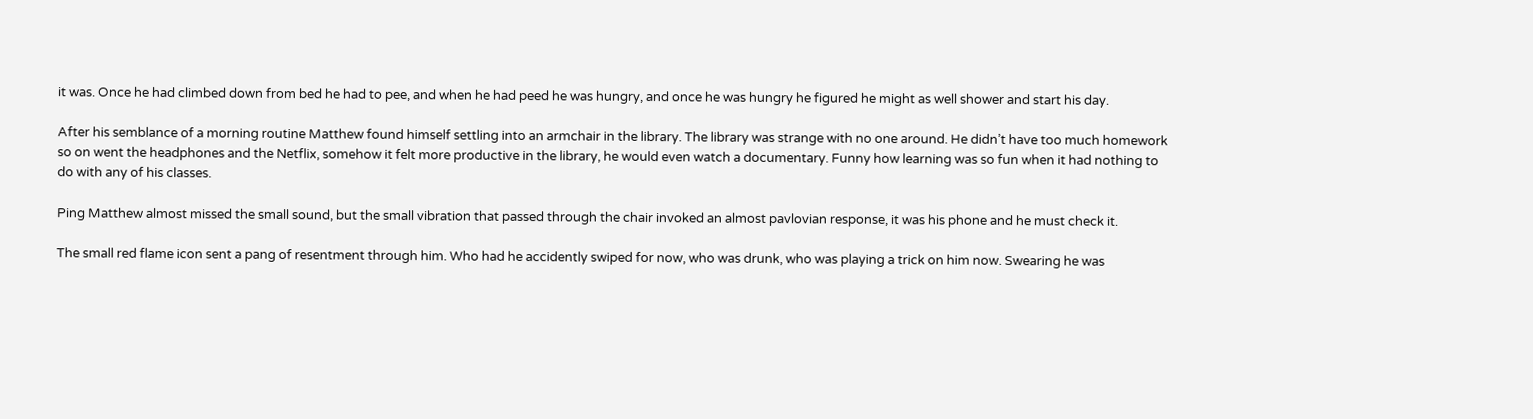it was. Once he had climbed down from bed he had to pee, and when he had peed he was hungry, and once he was hungry he figured he might as well shower and start his day.

After his semblance of a morning routine Matthew found himself settling into an armchair in the library. The library was strange with no one around. He didn’t have too much homework so on went the headphones and the Netflix, somehow it felt more productive in the library, he would even watch a documentary. Funny how learning was so fun when it had nothing to do with any of his classes.

Ping Matthew almost missed the small sound, but the small vibration that passed through the chair invoked an almost pavlovian response, it was his phone and he must check it.

The small red flame icon sent a pang of resentment through him. Who had he accidently swiped for now, who was drunk, who was playing a trick on him now. Swearing he was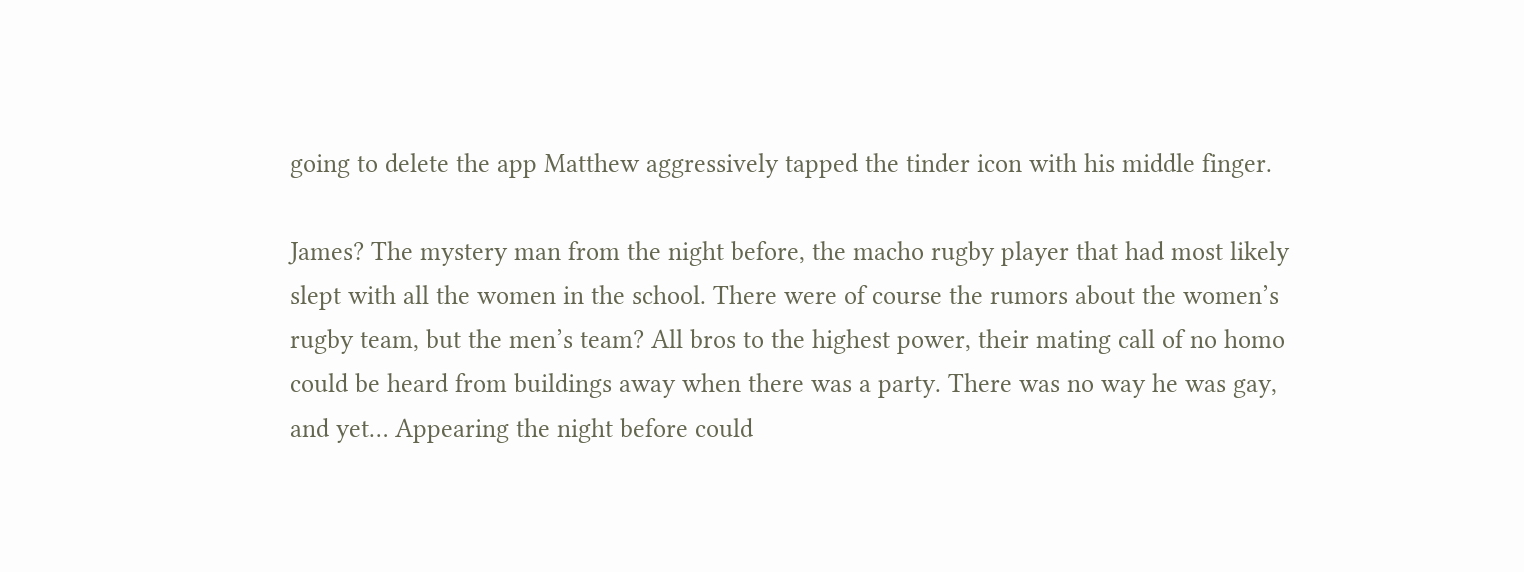going to delete the app Matthew aggressively tapped the tinder icon with his middle finger.

James? The mystery man from the night before, the macho rugby player that had most likely slept with all the women in the school. There were of course the rumors about the women’s rugby team, but the men’s team? All bros to the highest power, their mating call of no homo could be heard from buildings away when there was a party. There was no way he was gay, and yet… Appearing the night before could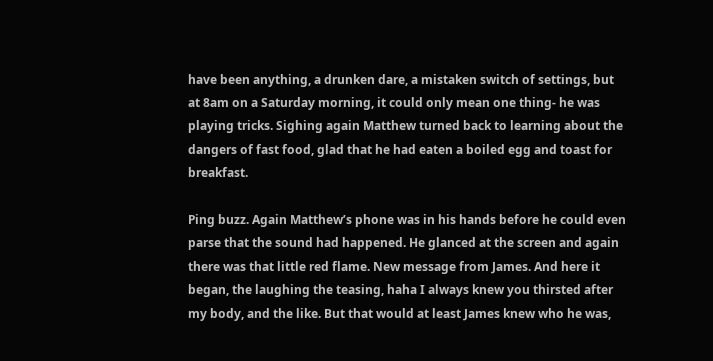have been anything, a drunken dare, a mistaken switch of settings, but at 8am on a Saturday morning, it could only mean one thing- he was playing tricks. Sighing again Matthew turned back to learning about the dangers of fast food, glad that he had eaten a boiled egg and toast for breakfast.

Ping buzz. Again Matthew’s phone was in his hands before he could even parse that the sound had happened. He glanced at the screen and again there was that little red flame. New message from James. And here it began, the laughing the teasing, haha I always knew you thirsted after my body, and the like. But that would at least James knew who he was,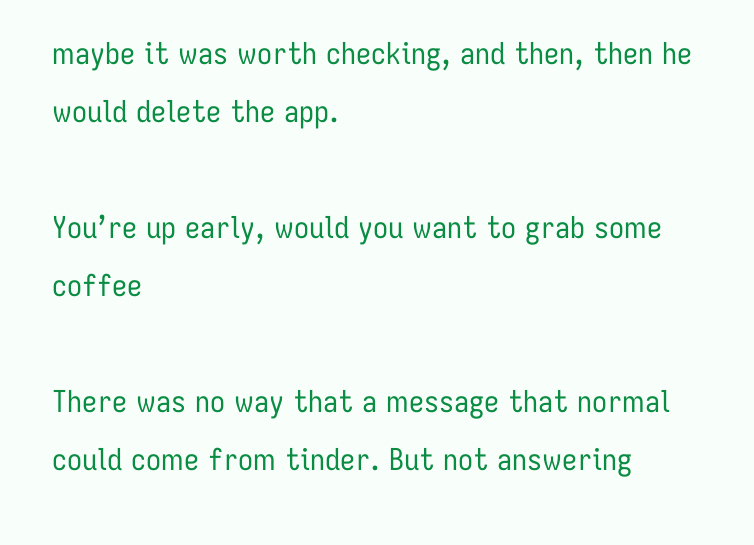maybe it was worth checking, and then, then he would delete the app.

You’re up early, would you want to grab some coffee

There was no way that a message that normal could come from tinder. But not answering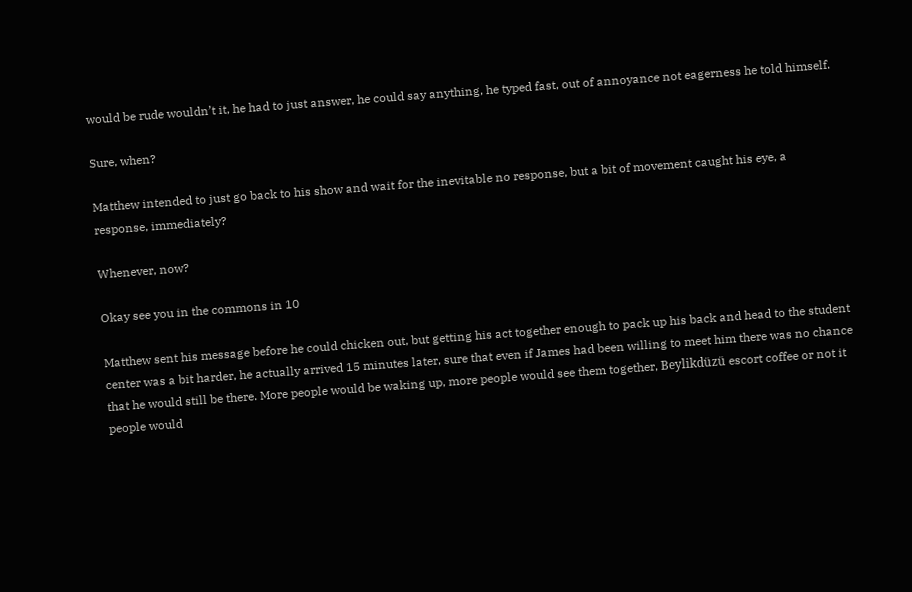would be rude wouldn’t it, he had to just answer, he could say anything, he typed fast, out of annoyance not eagerness he told himself.

Sure, when?

Matthew intended to just go back to his show and wait for the inevitable no response, but a bit of movement caught his eye, a response, immediately?

Whenever, now?

Okay see you in the commons in 10

Matthew sent his message before he could chicken out, but getting his act together enough to pack up his back and head to the student center was a bit harder, he actually arrived 15 minutes later, sure that even if James had been willing to meet him there was no chance that he would still be there. More people would be waking up, more people would see them together, Beylikdüzü escort coffee or not it people would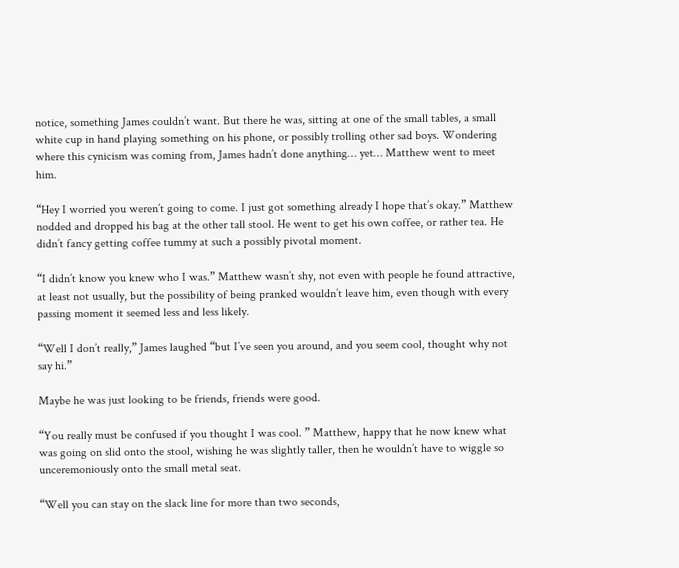notice, something James couldn’t want. But there he was, sitting at one of the small tables, a small white cup in hand playing something on his phone, or possibly trolling other sad boys. Wondering where this cynicism was coming from, James hadn’t done anything… yet… Matthew went to meet him.

“Hey I worried you weren’t going to come. I just got something already I hope that’s okay.” Matthew nodded and dropped his bag at the other tall stool. He went to get his own coffee, or rather tea. He didn’t fancy getting coffee tummy at such a possibly pivotal moment.

“I didn’t know you knew who I was.” Matthew wasn’t shy, not even with people he found attractive, at least not usually, but the possibility of being pranked wouldn’t leave him, even though with every passing moment it seemed less and less likely.

“Well I don’t really,” James laughed “but I’ve seen you around, and you seem cool, thought why not say hi.”

Maybe he was just looking to be friends, friends were good.

“You really must be confused if you thought I was cool. ” Matthew, happy that he now knew what was going on slid onto the stool, wishing he was slightly taller, then he wouldn’t have to wiggle so unceremoniously onto the small metal seat.

“Well you can stay on the slack line for more than two seconds,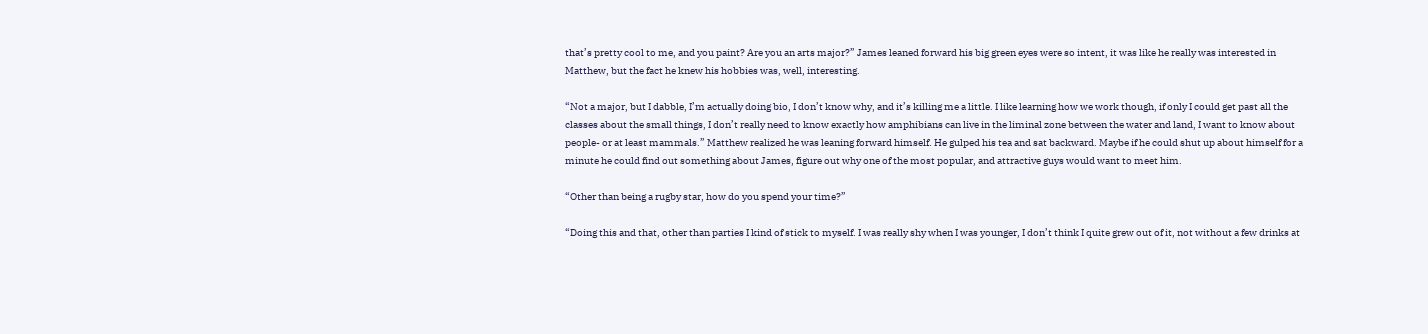that’s pretty cool to me, and you paint? Are you an arts major?” James leaned forward his big green eyes were so intent, it was like he really was interested in Matthew, but the fact he knew his hobbies was, well, interesting.

“Not a major, but I dabble, I’m actually doing bio, I don’t know why, and it’s killing me a little. I like learning how we work though, if only I could get past all the classes about the small things, I don’t really need to know exactly how amphibians can live in the liminal zone between the water and land, I want to know about people- or at least mammals.” Matthew realized he was leaning forward himself. He gulped his tea and sat backward. Maybe if he could shut up about himself for a minute he could find out something about James, figure out why one of the most popular, and attractive guys would want to meet him.

“Other than being a rugby star, how do you spend your time?”

“Doing this and that, other than parties I kind of stick to myself. I was really shy when I was younger, I don’t think I quite grew out of it, not without a few drinks at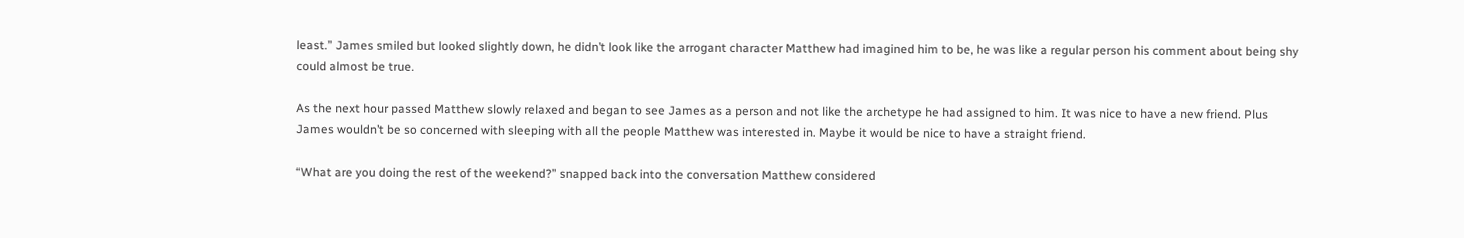least.” James smiled but looked slightly down, he didn’t look like the arrogant character Matthew had imagined him to be, he was like a regular person his comment about being shy could almost be true.

As the next hour passed Matthew slowly relaxed and began to see James as a person and not like the archetype he had assigned to him. It was nice to have a new friend. Plus James wouldn’t be so concerned with sleeping with all the people Matthew was interested in. Maybe it would be nice to have a straight friend.

“What are you doing the rest of the weekend?” snapped back into the conversation Matthew considered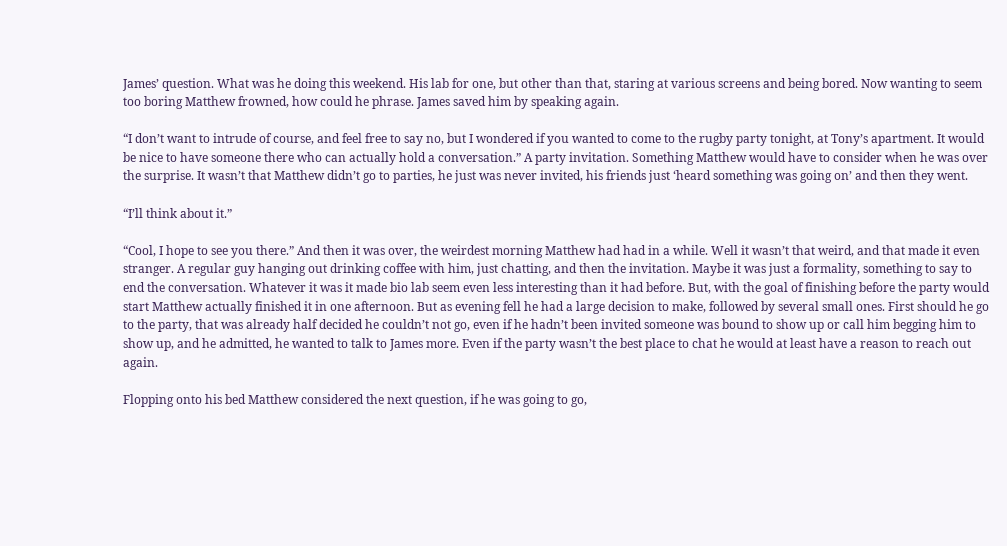James’ question. What was he doing this weekend. His lab for one, but other than that, staring at various screens and being bored. Now wanting to seem too boring Matthew frowned, how could he phrase. James saved him by speaking again.

“I don’t want to intrude of course, and feel free to say no, but I wondered if you wanted to come to the rugby party tonight, at Tony’s apartment. It would be nice to have someone there who can actually hold a conversation.” A party invitation. Something Matthew would have to consider when he was over the surprise. It wasn’t that Matthew didn’t go to parties, he just was never invited, his friends just ‘heard something was going on’ and then they went.

“I’ll think about it.”

“Cool, I hope to see you there.” And then it was over, the weirdest morning Matthew had had in a while. Well it wasn’t that weird, and that made it even stranger. A regular guy hanging out drinking coffee with him, just chatting, and then the invitation. Maybe it was just a formality, something to say to end the conversation. Whatever it was it made bio lab seem even less interesting than it had before. But, with the goal of finishing before the party would start Matthew actually finished it in one afternoon. But as evening fell he had a large decision to make, followed by several small ones. First should he go to the party, that was already half decided he couldn’t not go, even if he hadn’t been invited someone was bound to show up or call him begging him to show up, and he admitted, he wanted to talk to James more. Even if the party wasn’t the best place to chat he would at least have a reason to reach out again.

Flopping onto his bed Matthew considered the next question, if he was going to go,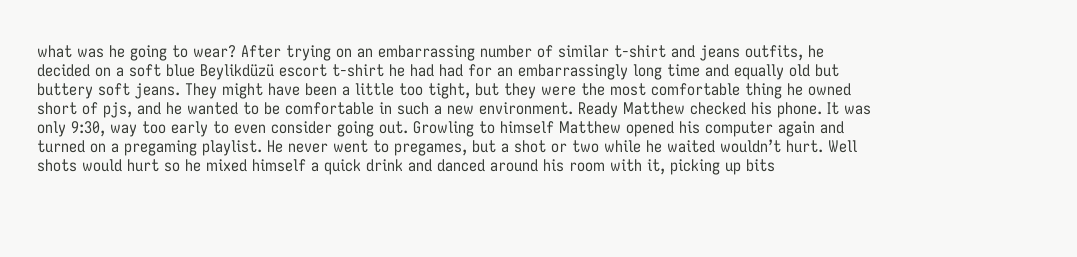what was he going to wear? After trying on an embarrassing number of similar t-shirt and jeans outfits, he decided on a soft blue Beylikdüzü escort t-shirt he had had for an embarrassingly long time and equally old but buttery soft jeans. They might have been a little too tight, but they were the most comfortable thing he owned short of pjs, and he wanted to be comfortable in such a new environment. Ready Matthew checked his phone. It was only 9:30, way too early to even consider going out. Growling to himself Matthew opened his computer again and turned on a pregaming playlist. He never went to pregames, but a shot or two while he waited wouldn’t hurt. Well shots would hurt so he mixed himself a quick drink and danced around his room with it, picking up bits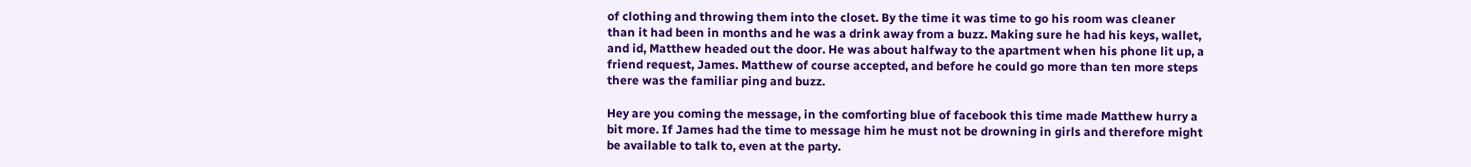of clothing and throwing them into the closet. By the time it was time to go his room was cleaner than it had been in months and he was a drink away from a buzz. Making sure he had his keys, wallet, and id, Matthew headed out the door. He was about halfway to the apartment when his phone lit up, a friend request, James. Matthew of course accepted, and before he could go more than ten more steps there was the familiar ping and buzz.

Hey are you coming the message, in the comforting blue of facebook this time made Matthew hurry a bit more. If James had the time to message him he must not be drowning in girls and therefore might be available to talk to, even at the party.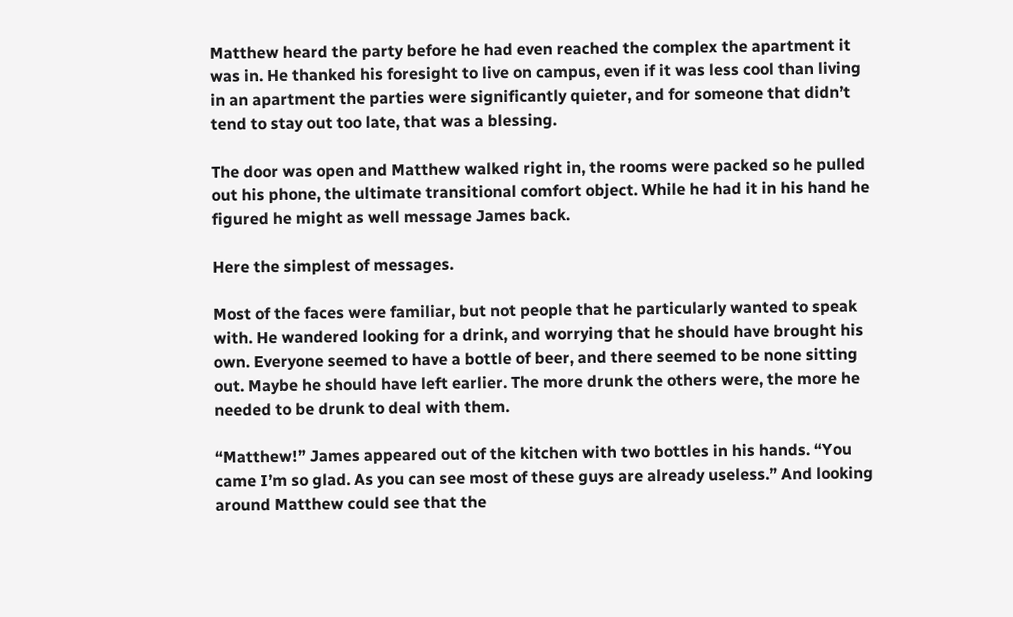Matthew heard the party before he had even reached the complex the apartment it was in. He thanked his foresight to live on campus, even if it was less cool than living in an apartment the parties were significantly quieter, and for someone that didn’t tend to stay out too late, that was a blessing.

The door was open and Matthew walked right in, the rooms were packed so he pulled out his phone, the ultimate transitional comfort object. While he had it in his hand he figured he might as well message James back.

Here the simplest of messages.

Most of the faces were familiar, but not people that he particularly wanted to speak with. He wandered looking for a drink, and worrying that he should have brought his own. Everyone seemed to have a bottle of beer, and there seemed to be none sitting out. Maybe he should have left earlier. The more drunk the others were, the more he needed to be drunk to deal with them.

“Matthew!” James appeared out of the kitchen with two bottles in his hands. “You came I’m so glad. As you can see most of these guys are already useless.” And looking around Matthew could see that the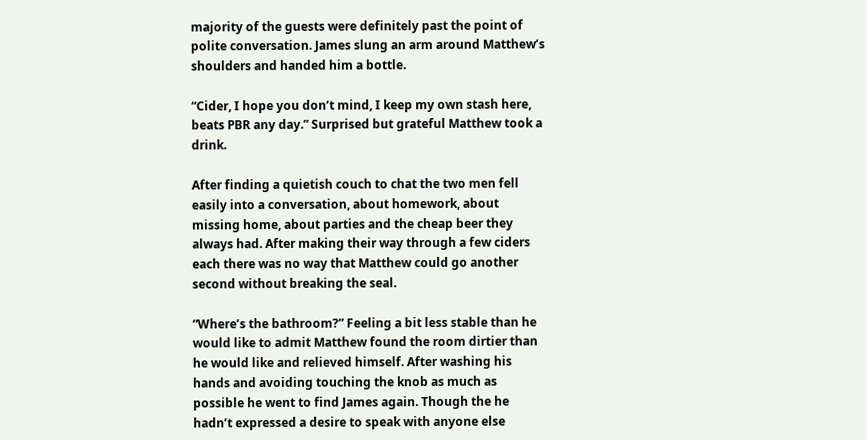majority of the guests were definitely past the point of polite conversation. James slung an arm around Matthew’s shoulders and handed him a bottle.

“Cider, I hope you don’t mind, I keep my own stash here, beats PBR any day.” Surprised but grateful Matthew took a drink.

After finding a quietish couch to chat the two men fell easily into a conversation, about homework, about missing home, about parties and the cheap beer they always had. After making their way through a few ciders each there was no way that Matthew could go another second without breaking the seal.

“Where’s the bathroom?” Feeling a bit less stable than he would like to admit Matthew found the room dirtier than he would like and relieved himself. After washing his hands and avoiding touching the knob as much as possible he went to find James again. Though the he hadn’t expressed a desire to speak with anyone else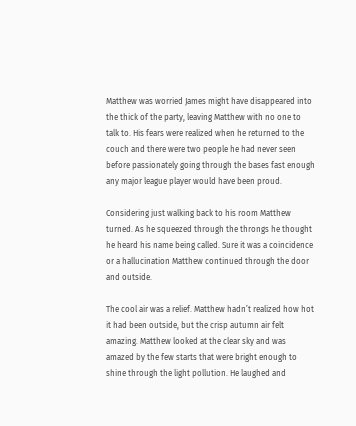Matthew was worried James might have disappeared into the thick of the party, leaving Matthew with no one to talk to. His fears were realized when he returned to the couch and there were two people he had never seen before passionately going through the bases fast enough any major league player would have been proud.

Considering just walking back to his room Matthew turned. As he squeezed through the throngs he thought he heard his name being called. Sure it was a coincidence or a hallucination Matthew continued through the door and outside.

The cool air was a relief. Matthew hadn’t realized how hot it had been outside, but the crisp autumn air felt amazing. Matthew looked at the clear sky and was amazed by the few starts that were bright enough to shine through the light pollution. He laughed and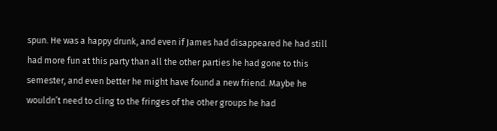spun. He was a happy drunk, and even if James had disappeared he had still had more fun at this party than all the other parties he had gone to this semester, and even better he might have found a new friend. Maybe he wouldn’t need to cling to the fringes of the other groups he had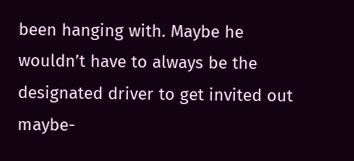been hanging with. Maybe he wouldn’t have to always be the designated driver to get invited out maybe-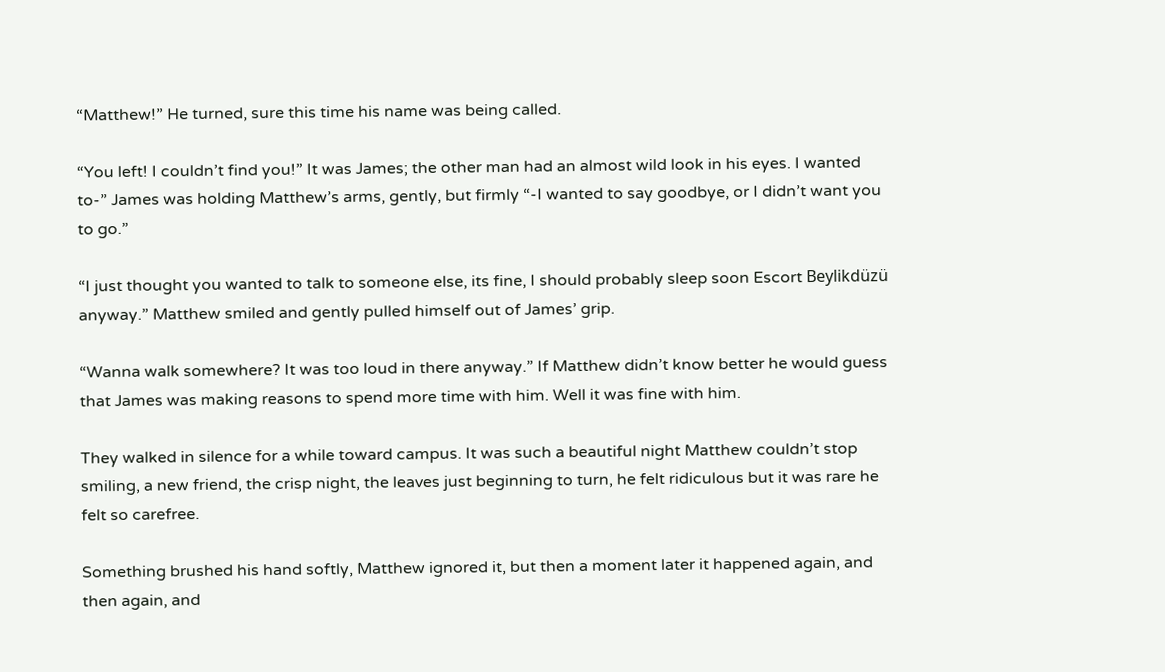“Matthew!” He turned, sure this time his name was being called.

“You left! I couldn’t find you!” It was James; the other man had an almost wild look in his eyes. I wanted to-” James was holding Matthew’s arms, gently, but firmly “-I wanted to say goodbye, or I didn’t want you to go.”

“I just thought you wanted to talk to someone else, its fine, I should probably sleep soon Escort Beylikdüzü anyway.” Matthew smiled and gently pulled himself out of James’ grip.

“Wanna walk somewhere? It was too loud in there anyway.” If Matthew didn’t know better he would guess that James was making reasons to spend more time with him. Well it was fine with him.

They walked in silence for a while toward campus. It was such a beautiful night Matthew couldn’t stop smiling, a new friend, the crisp night, the leaves just beginning to turn, he felt ridiculous but it was rare he felt so carefree.

Something brushed his hand softly, Matthew ignored it, but then a moment later it happened again, and then again, and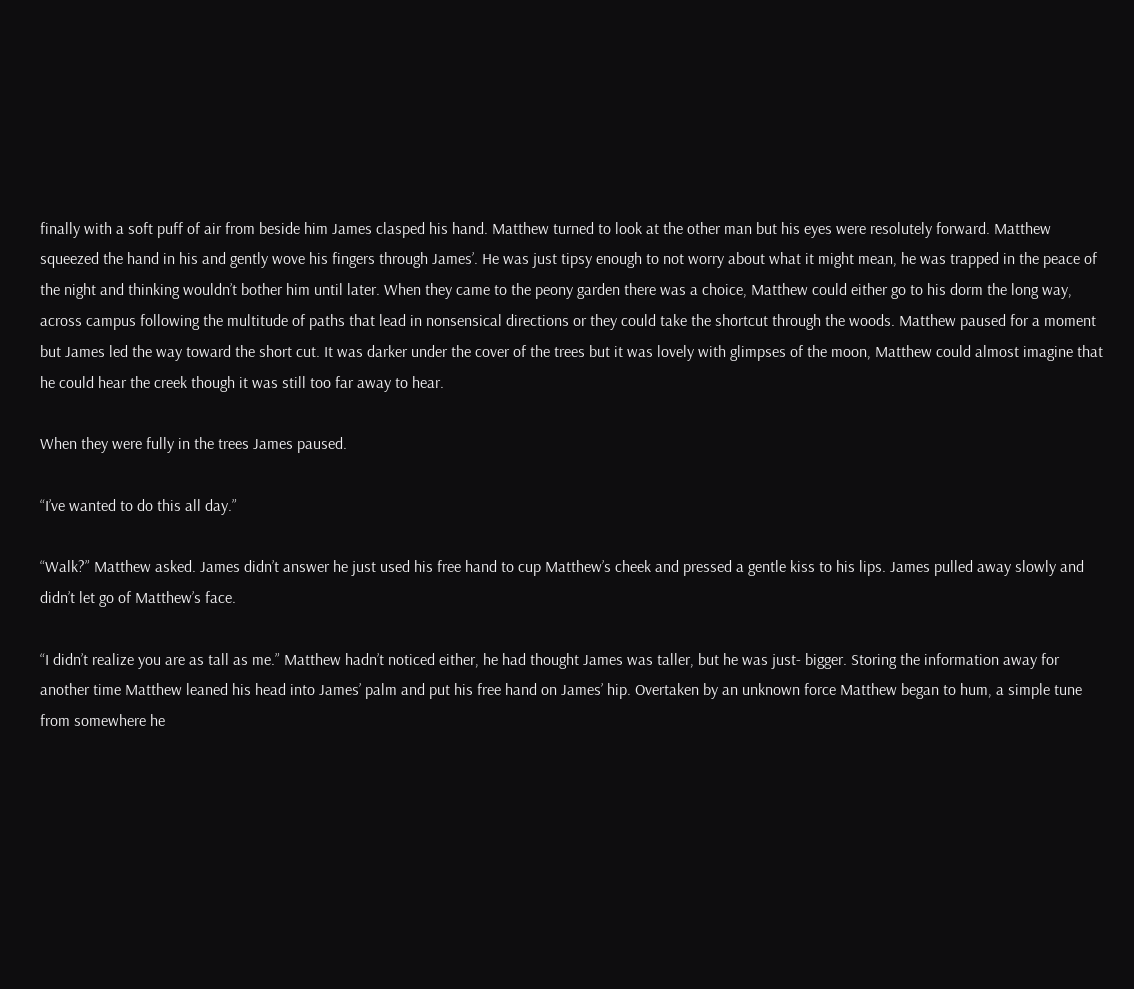finally with a soft puff of air from beside him James clasped his hand. Matthew turned to look at the other man but his eyes were resolutely forward. Matthew squeezed the hand in his and gently wove his fingers through James’. He was just tipsy enough to not worry about what it might mean, he was trapped in the peace of the night and thinking wouldn’t bother him until later. When they came to the peony garden there was a choice, Matthew could either go to his dorm the long way, across campus following the multitude of paths that lead in nonsensical directions or they could take the shortcut through the woods. Matthew paused for a moment but James led the way toward the short cut. It was darker under the cover of the trees but it was lovely with glimpses of the moon, Matthew could almost imagine that he could hear the creek though it was still too far away to hear.

When they were fully in the trees James paused.

“I’ve wanted to do this all day.”

“Walk?” Matthew asked. James didn’t answer he just used his free hand to cup Matthew’s cheek and pressed a gentle kiss to his lips. James pulled away slowly and didn’t let go of Matthew’s face.

“I didn’t realize you are as tall as me.” Matthew hadn’t noticed either, he had thought James was taller, but he was just- bigger. Storing the information away for another time Matthew leaned his head into James’ palm and put his free hand on James’ hip. Overtaken by an unknown force Matthew began to hum, a simple tune from somewhere he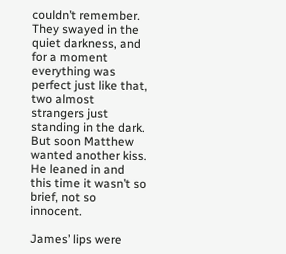couldn’t remember. They swayed in the quiet darkness, and for a moment everything was perfect just like that, two almost strangers just standing in the dark. But soon Matthew wanted another kiss. He leaned in and this time it wasn’t so brief, not so innocent.

James’ lips were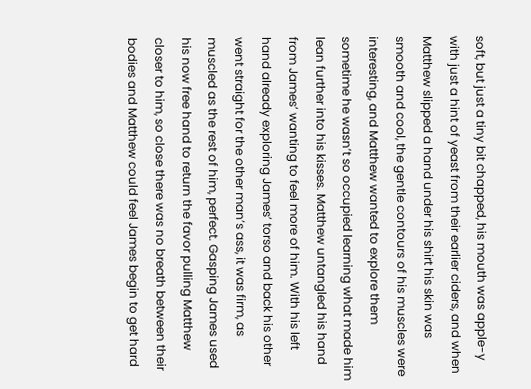soft, but just a tiny bit chapped, his mouth was apple-y with just a hint of yeast from their earlier ciders, and when Matthew slipped a hand under his shirt his skin was smooth and cool, the gentle contours of his muscles were interesting, and Matthew wanted to explore them sometime he wasn’t so occupied learning what made him lean further into his kisses. Matthew untangled his hand from James’ wanting to feel more of him. With his left hand already exploring James’ torso and back his other went straight for the other man’s ass, it was firm, as muscled as the rest of him, perfect. Gasping James used his now free hand to return the favor pulling Matthew closer to him, so close there was no breath between their bodies and Matthew could feel James begin to get hard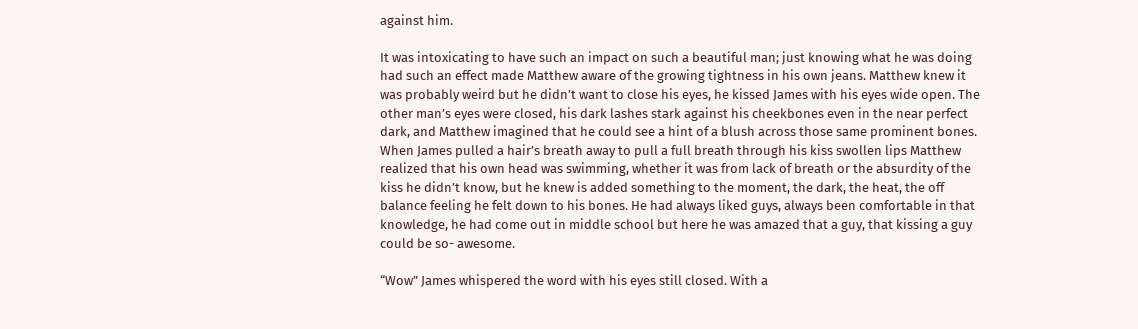against him.

It was intoxicating to have such an impact on such a beautiful man; just knowing what he was doing had such an effect made Matthew aware of the growing tightness in his own jeans. Matthew knew it was probably weird but he didn’t want to close his eyes, he kissed James with his eyes wide open. The other man’s eyes were closed, his dark lashes stark against his cheekbones even in the near perfect dark, and Matthew imagined that he could see a hint of a blush across those same prominent bones. When James pulled a hair’s breath away to pull a full breath through his kiss swollen lips Matthew realized that his own head was swimming, whether it was from lack of breath or the absurdity of the kiss he didn’t know, but he knew is added something to the moment, the dark, the heat, the off balance feeling he felt down to his bones. He had always liked guys, always been comfortable in that knowledge, he had come out in middle school but here he was amazed that a guy, that kissing a guy could be so- awesome.

“Wow” James whispered the word with his eyes still closed. With a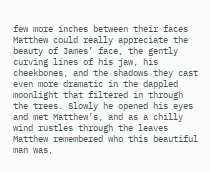few more inches between their faces Matthew could really appreciate the beauty of James’ face, the gently curving lines of his jaw, his cheekbones, and the shadows they cast even more dramatic in the dappled moonlight that filtered in through the trees. Slowly he opened his eyes and met Matthew’s, and as a chilly wind rustles through the leaves Matthew remembered who this beautiful man was,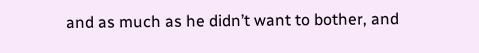and as much as he didn’t want to bother, and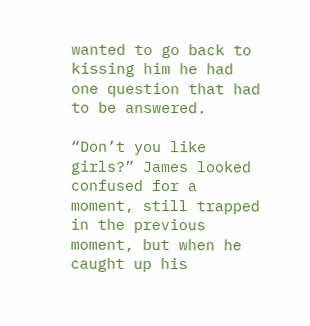wanted to go back to kissing him he had one question that had to be answered.

“Don’t you like girls?” James looked confused for a moment, still trapped in the previous moment, but when he caught up his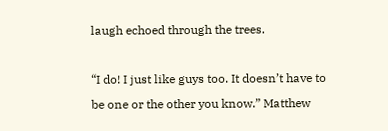laugh echoed through the trees.

“I do! I just like guys too. It doesn’t have to be one or the other you know.” Matthew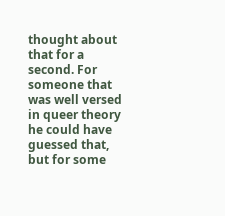thought about that for a second. For someone that was well versed in queer theory he could have guessed that, but for some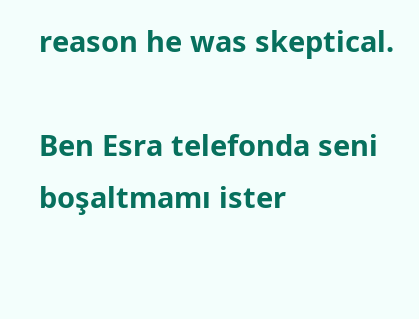reason he was skeptical.

Ben Esra telefonda seni boşaltmamı ister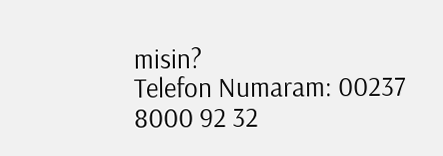misin?
Telefon Numaram: 00237 8000 92 32